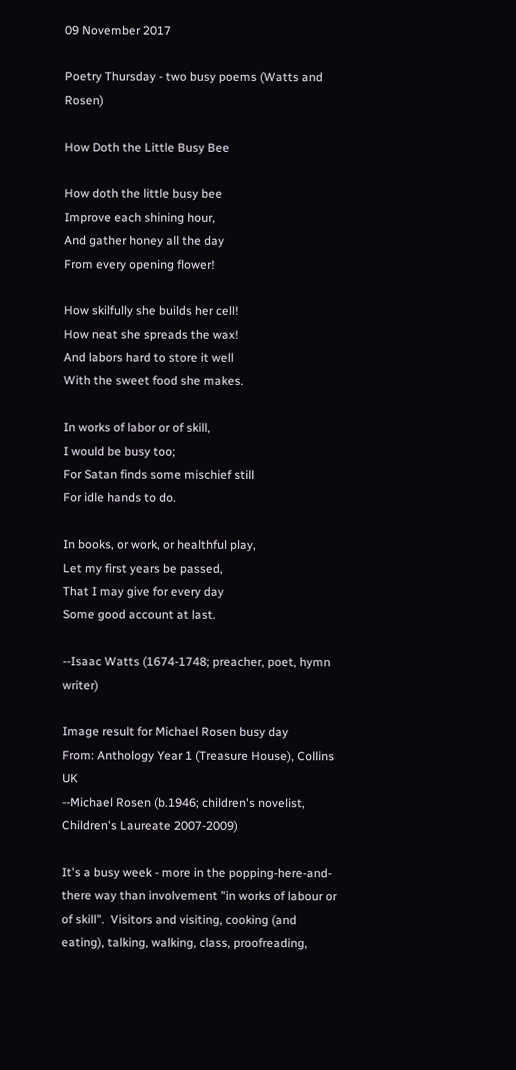09 November 2017

Poetry Thursday - two busy poems (Watts and Rosen)

How Doth the Little Busy Bee

How doth the little busy bee
Improve each shining hour,
And gather honey all the day
From every opening flower!

How skilfully she builds her cell!
How neat she spreads the wax!
And labors hard to store it well
With the sweet food she makes.

In works of labor or of skill,
I would be busy too;
For Satan finds some mischief still
For idle hands to do.

In books, or work, or healthful play,
Let my first years be passed,
That I may give for every day
Some good account at last.

--Isaac Watts (1674-1748; preacher, poet, hymn writer)

Image result for Michael Rosen busy day
From: Anthology Year 1 (Treasure House), Collins UK
--Michael Rosen (b.1946; children's novelist, Children's Laureate 2007-2009)

It's a busy week - more in the popping-here-and-there way than involvement "in works of labour or of skill".  Visitors and visiting, cooking (and eating), talking, walking, class, proofreading,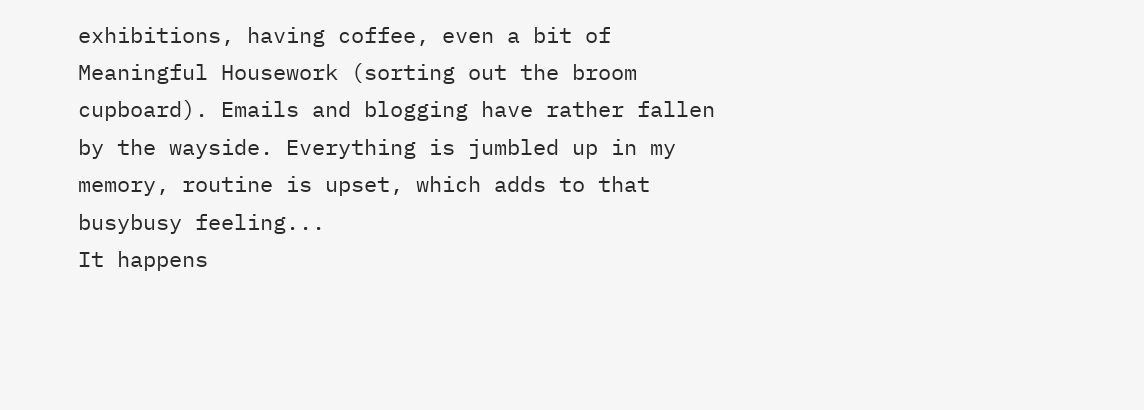exhibitions, having coffee, even a bit of Meaningful Housework (sorting out the broom cupboard). Emails and blogging have rather fallen by the wayside. Everything is jumbled up in my memory, routine is upset, which adds to that busybusy feeling...
It happens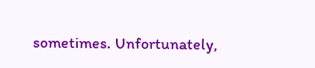sometimes. Unfortunately,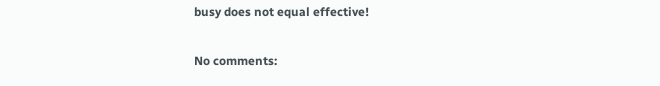busy does not equal effective!

No comments: